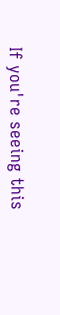If you're seeing this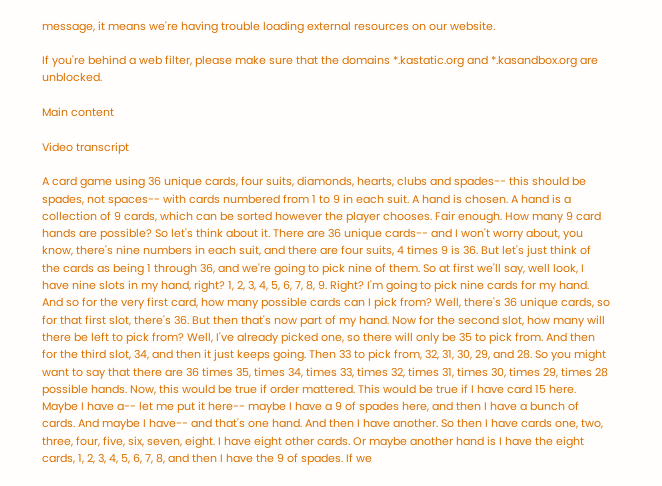message, it means we're having trouble loading external resources on our website.

If you're behind a web filter, please make sure that the domains *.kastatic.org and *.kasandbox.org are unblocked.

Main content

Video transcript

A card game using 36 unique cards, four suits, diamonds, hearts, clubs and spades-- this should be spades, not spaces-- with cards numbered from 1 to 9 in each suit. A hand is chosen. A hand is a collection of 9 cards, which can be sorted however the player chooses. Fair enough. How many 9 card hands are possible? So let's think about it. There are 36 unique cards-- and I won't worry about, you know, there's nine numbers in each suit, and there are four suits, 4 times 9 is 36. But let's just think of the cards as being 1 through 36, and we're going to pick nine of them. So at first we'll say, well look, I have nine slots in my hand, right? 1, 2, 3, 4, 5, 6, 7, 8, 9. Right? I'm going to pick nine cards for my hand. And so for the very first card, how many possible cards can I pick from? Well, there's 36 unique cards, so for that first slot, there's 36. But then that's now part of my hand. Now for the second slot, how many will there be left to pick from? Well, I've already picked one, so there will only be 35 to pick from. And then for the third slot, 34, and then it just keeps going. Then 33 to pick from, 32, 31, 30, 29, and 28. So you might want to say that there are 36 times 35, times 34, times 33, times 32, times 31, times 30, times 29, times 28 possible hands. Now, this would be true if order mattered. This would be true if I have card 15 here. Maybe I have a-- let me put it here-- maybe I have a 9 of spades here, and then I have a bunch of cards. And maybe I have-- and that's one hand. And then I have another. So then I have cards one, two, three, four, five, six, seven, eight. I have eight other cards. Or maybe another hand is I have the eight cards, 1, 2, 3, 4, 5, 6, 7, 8, and then I have the 9 of spades. If we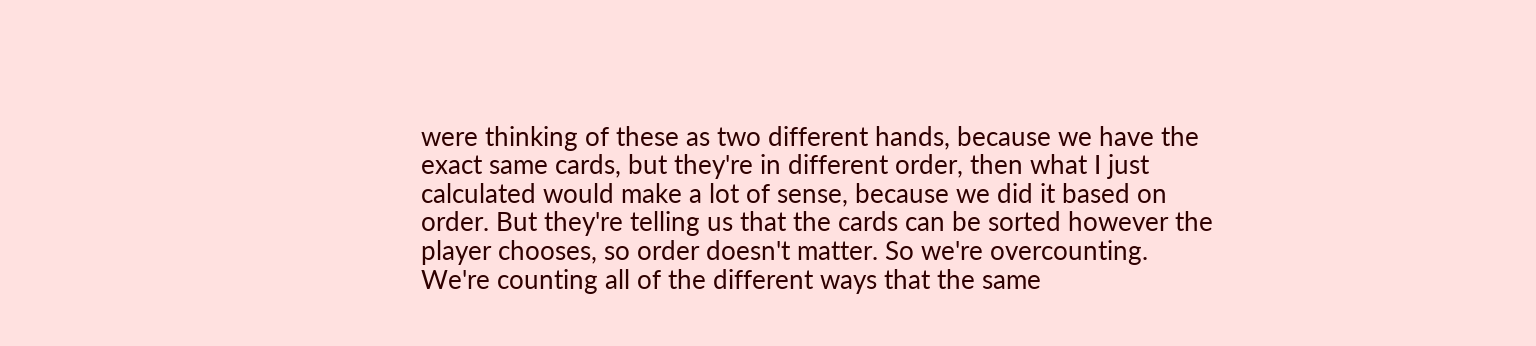were thinking of these as two different hands, because we have the exact same cards, but they're in different order, then what I just calculated would make a lot of sense, because we did it based on order. But they're telling us that the cards can be sorted however the player chooses, so order doesn't matter. So we're overcounting. We're counting all of the different ways that the same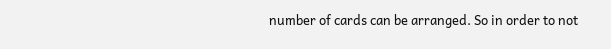number of cards can be arranged. So in order to not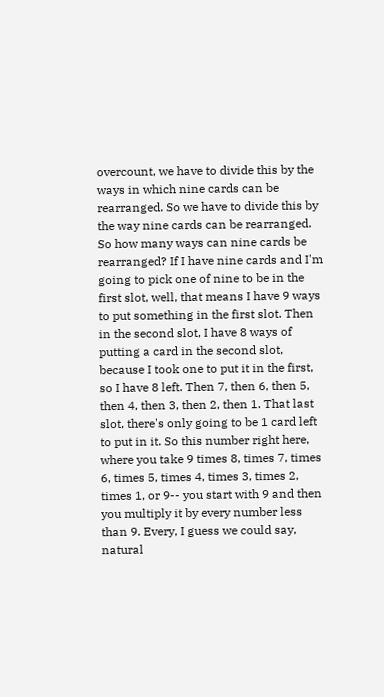overcount, we have to divide this by the ways in which nine cards can be rearranged. So we have to divide this by the way nine cards can be rearranged. So how many ways can nine cards be rearranged? If I have nine cards and I'm going to pick one of nine to be in the first slot, well, that means I have 9 ways to put something in the first slot. Then in the second slot, I have 8 ways of putting a card in the second slot, because I took one to put it in the first, so I have 8 left. Then 7, then 6, then 5, then 4, then 3, then 2, then 1. That last slot, there's only going to be 1 card left to put in it. So this number right here, where you take 9 times 8, times 7, times 6, times 5, times 4, times 3, times 2, times 1, or 9-- you start with 9 and then you multiply it by every number less than 9. Every, I guess we could say, natural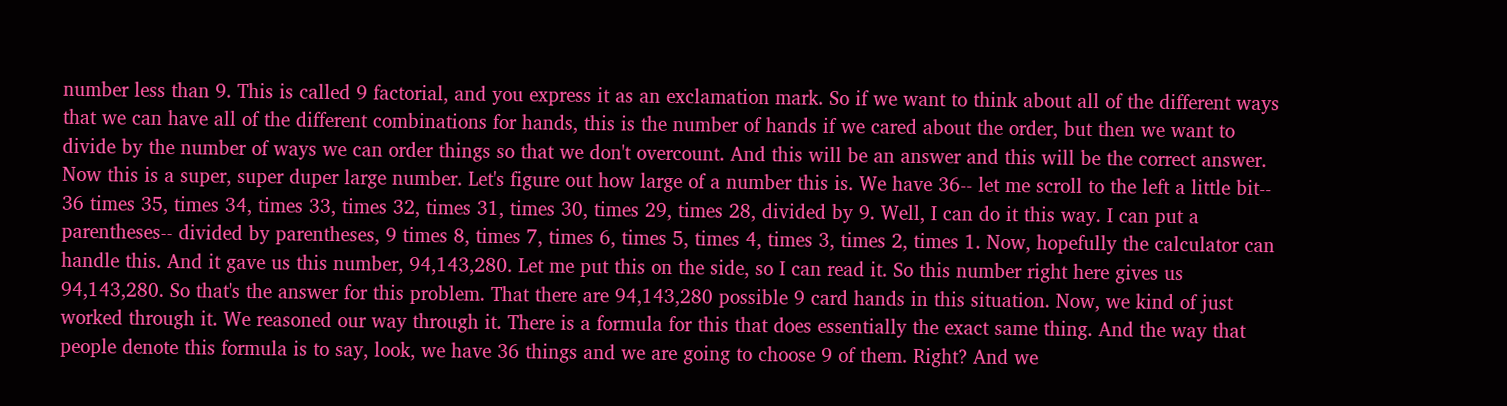number less than 9. This is called 9 factorial, and you express it as an exclamation mark. So if we want to think about all of the different ways that we can have all of the different combinations for hands, this is the number of hands if we cared about the order, but then we want to divide by the number of ways we can order things so that we don't overcount. And this will be an answer and this will be the correct answer. Now this is a super, super duper large number. Let's figure out how large of a number this is. We have 36-- let me scroll to the left a little bit-- 36 times 35, times 34, times 33, times 32, times 31, times 30, times 29, times 28, divided by 9. Well, I can do it this way. I can put a parentheses-- divided by parentheses, 9 times 8, times 7, times 6, times 5, times 4, times 3, times 2, times 1. Now, hopefully the calculator can handle this. And it gave us this number, 94,143,280. Let me put this on the side, so I can read it. So this number right here gives us 94,143,280. So that's the answer for this problem. That there are 94,143,280 possible 9 card hands in this situation. Now, we kind of just worked through it. We reasoned our way through it. There is a formula for this that does essentially the exact same thing. And the way that people denote this formula is to say, look, we have 36 things and we are going to choose 9 of them. Right? And we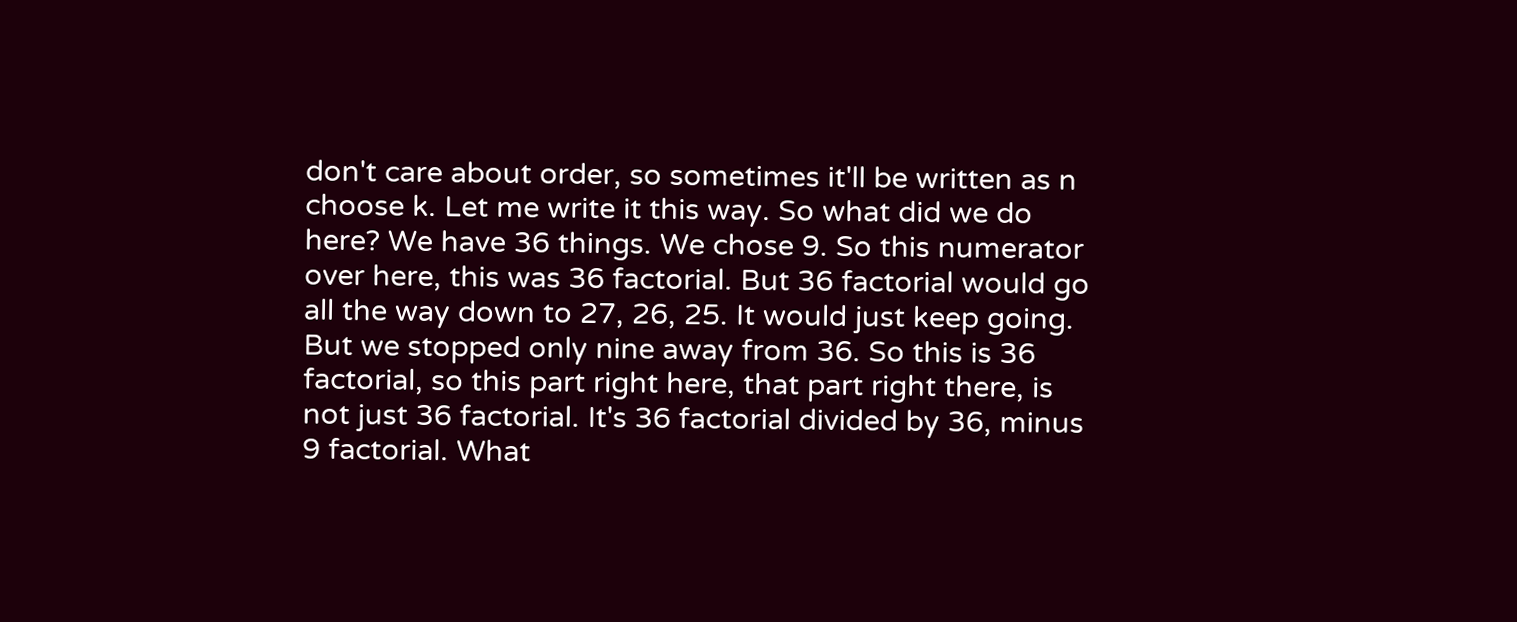don't care about order, so sometimes it'll be written as n choose k. Let me write it this way. So what did we do here? We have 36 things. We chose 9. So this numerator over here, this was 36 factorial. But 36 factorial would go all the way down to 27, 26, 25. It would just keep going. But we stopped only nine away from 36. So this is 36 factorial, so this part right here, that part right there, is not just 36 factorial. It's 36 factorial divided by 36, minus 9 factorial. What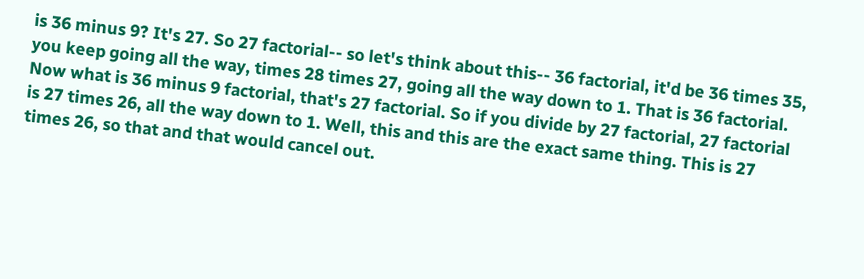is 36 minus 9? It's 27. So 27 factorial-- so let's think about this-- 36 factorial, it'd be 36 times 35, you keep going all the way, times 28 times 27, going all the way down to 1. That is 36 factorial. Now what is 36 minus 9 factorial, that's 27 factorial. So if you divide by 27 factorial, 27 factorial is 27 times 26, all the way down to 1. Well, this and this are the exact same thing. This is 27 times 26, so that and that would cancel out.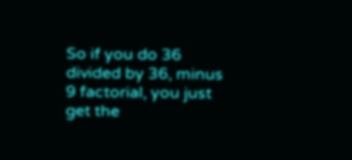So if you do 36 divided by 36, minus 9 factorial, you just get the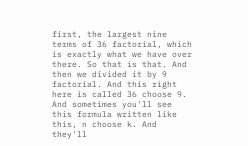first, the largest nine terms of 36 factorial, which is exactly what we have over there. So that is that. And then we divided it by 9 factorial. And this right here is called 36 choose 9. And sometimes you'll see this formula written like this, n choose k. And they'll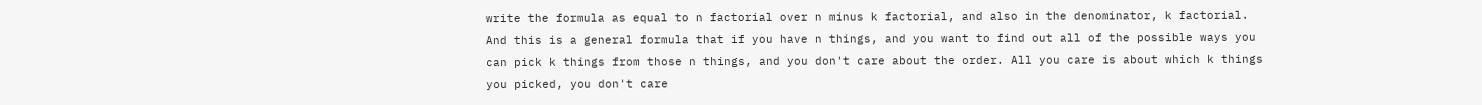write the formula as equal to n factorial over n minus k factorial, and also in the denominator, k factorial. And this is a general formula that if you have n things, and you want to find out all of the possible ways you can pick k things from those n things, and you don't care about the order. All you care is about which k things you picked, you don't care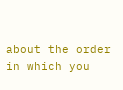about the order in which you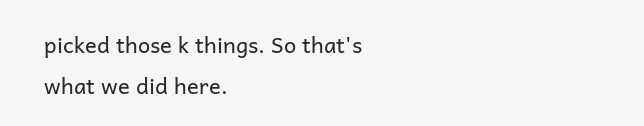picked those k things. So that's what we did here.